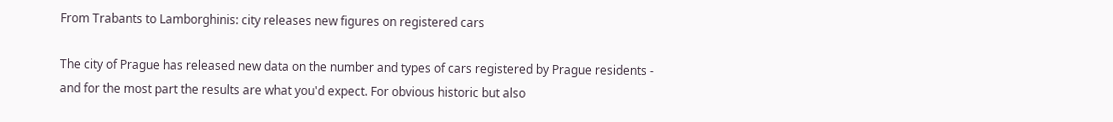From Trabants to Lamborghinis: city releases new figures on registered cars

The city of Prague has released new data on the number and types of cars registered by Prague residents - and for the most part the results are what you'd expect. For obvious historic but also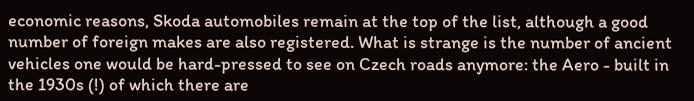economic reasons, Skoda automobiles remain at the top of the list, although a good number of foreign makes are also registered. What is strange is the number of ancient vehicles one would be hard-pressed to see on Czech roads anymore: the Aero - built in the 1930s (!) of which there are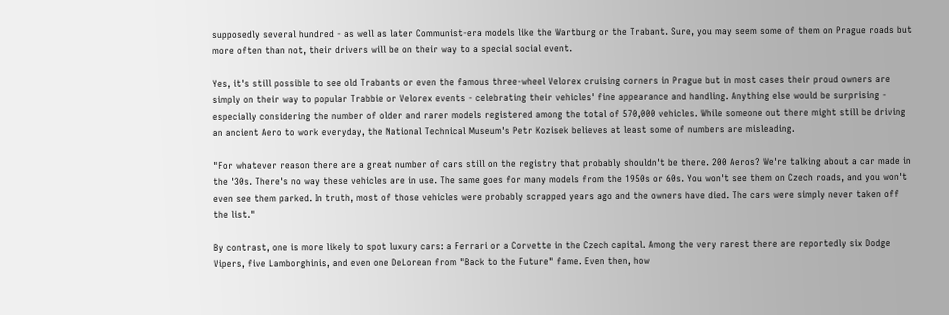supposedly several hundred - as well as later Communist-era models like the Wartburg or the Trabant. Sure, you may seem some of them on Prague roads but more often than not, their drivers will be on their way to a special social event.

Yes, it's still possible to see old Trabants or even the famous three-wheel Velorex cruising corners in Prague but in most cases their proud owners are simply on their way to popular Trabbie or Velorex events - celebrating their vehicles' fine appearance and handling. Anything else would be surprising - especially considering the number of older and rarer models registered among the total of 570,000 vehicles. While someone out there might still be driving an ancient Aero to work everyday, the National Technical Museum's Petr Kozisek believes at least some of numbers are misleading.

"For whatever reason there are a great number of cars still on the registry that probably shouldn't be there. 200 Aeros? We're talking about a car made in the '30s. There's no way these vehicles are in use. The same goes for many models from the 1950s or 60s. You won't see them on Czech roads, and you won't even see them parked. In truth, most of those vehicles were probably scrapped years ago and the owners have died. The cars were simply never taken off the list."

By contrast, one is more likely to spot luxury cars: a Ferrari or a Corvette in the Czech capital. Among the very rarest there are reportedly six Dodge Vipers, five Lamborghinis, and even one DeLorean from "Back to the Future" fame. Even then, how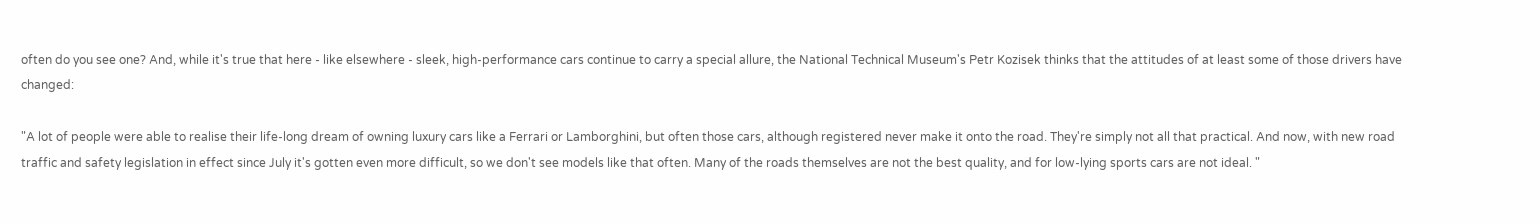often do you see one? And, while it's true that here - like elsewhere - sleek, high-performance cars continue to carry a special allure, the National Technical Museum's Petr Kozisek thinks that the attitudes of at least some of those drivers have changed:

"A lot of people were able to realise their life-long dream of owning luxury cars like a Ferrari or Lamborghini, but often those cars, although registered never make it onto the road. They're simply not all that practical. And now, with new road traffic and safety legislation in effect since July it's gotten even more difficult, so we don't see models like that often. Many of the roads themselves are not the best quality, and for low-lying sports cars are not ideal. "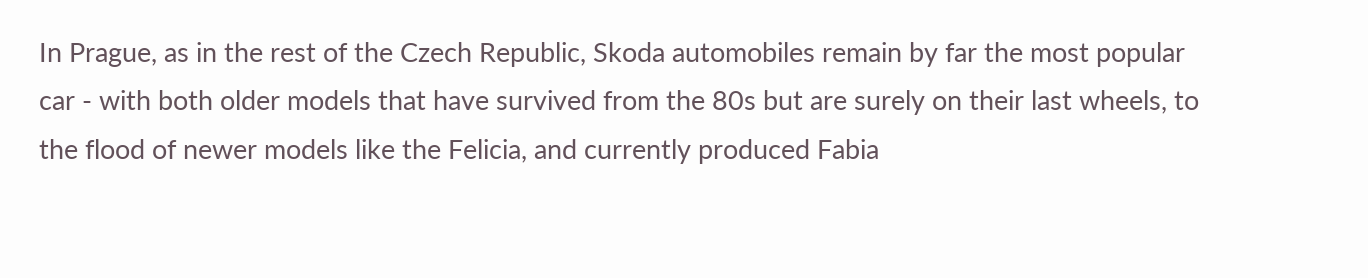In Prague, as in the rest of the Czech Republic, Skoda automobiles remain by far the most popular car - with both older models that have survived from the 80s but are surely on their last wheels, to the flood of newer models like the Felicia, and currently produced Fabia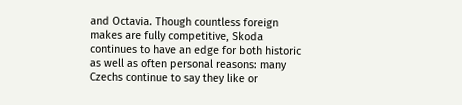and Octavia. Though countless foreign makes are fully competitive, Skoda continues to have an edge for both historic as well as often personal reasons: many Czechs continue to say they like or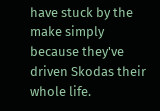have stuck by the make simply because they've driven Skodas their whole life.